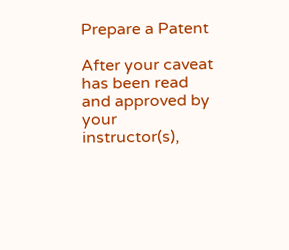Prepare a Patent

After your caveat has been read and approved by your instructor(s),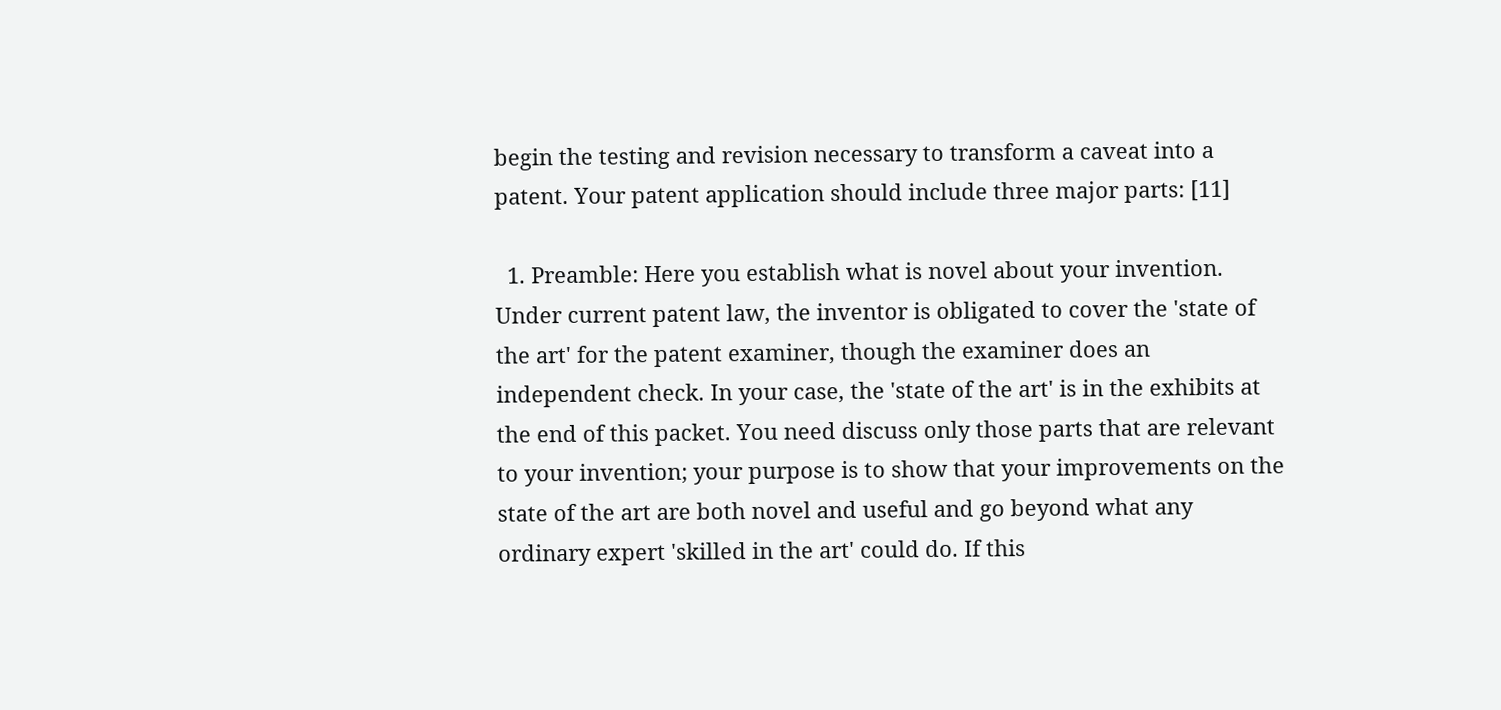begin the testing and revision necessary to transform a caveat into a patent. Your patent application should include three major parts: [11]

  1. Preamble: Here you establish what is novel about your invention. Under current patent law, the inventor is obligated to cover the 'state of the art' for the patent examiner, though the examiner does an independent check. In your case, the 'state of the art' is in the exhibits at the end of this packet. You need discuss only those parts that are relevant to your invention; your purpose is to show that your improvements on the state of the art are both novel and useful and go beyond what any ordinary expert 'skilled in the art' could do. If this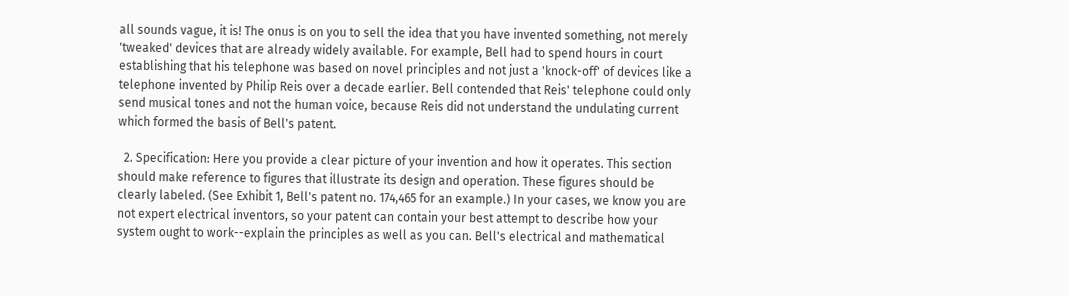all sounds vague, it is! The onus is on you to sell the idea that you have invented something, not merely 'tweaked' devices that are already widely available. For example, Bell had to spend hours in court establishing that his telephone was based on novel principles and not just a 'knock-off' of devices like a telephone invented by Philip Reis over a decade earlier. Bell contended that Reis' telephone could only send musical tones and not the human voice, because Reis did not understand the undulating current which formed the basis of Bell's patent.

  2. Specification: Here you provide a clear picture of your invention and how it operates. This section should make reference to figures that illustrate its design and operation. These figures should be clearly labeled. (See Exhibit 1, Bell's patent no. 174,465 for an example.) In your cases, we know you are not expert electrical inventors, so your patent can contain your best attempt to describe how your system ought to work--explain the principles as well as you can. Bell's electrical and mathematical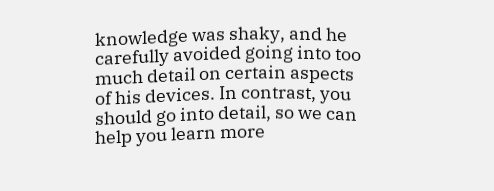knowledge was shaky, and he carefully avoided going into too much detail on certain aspects of his devices. In contrast, you should go into detail, so we can help you learn more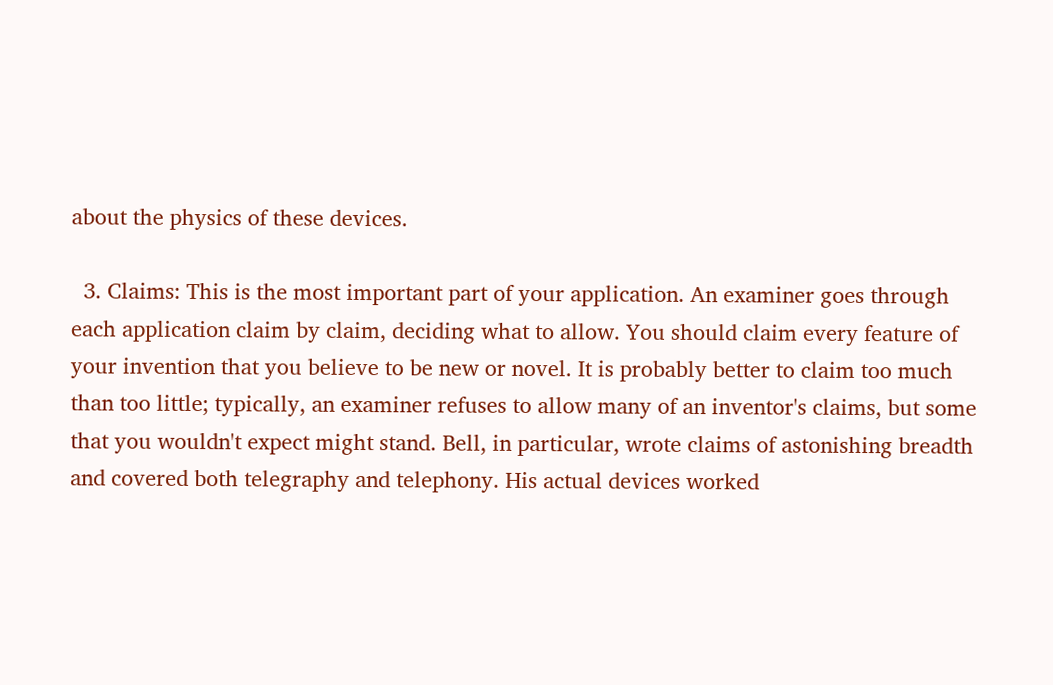about the physics of these devices.

  3. Claims: This is the most important part of your application. An examiner goes through each application claim by claim, deciding what to allow. You should claim every feature of your invention that you believe to be new or novel. It is probably better to claim too much than too little; typically, an examiner refuses to allow many of an inventor's claims, but some that you wouldn't expect might stand. Bell, in particular, wrote claims of astonishing breadth and covered both telegraphy and telephony. His actual devices worked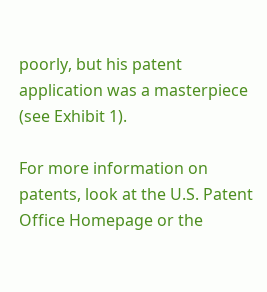poorly, but his patent application was a masterpiece (see Exhibit 1).

For more information on patents, look at the U.S. Patent Office Homepage or the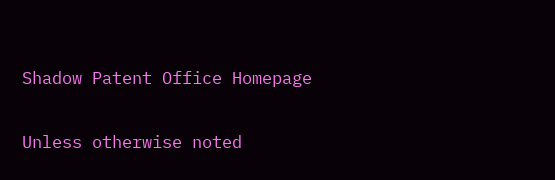Shadow Patent Office Homepage

Unless otherwise noted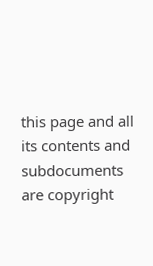this page and all its contents and subdocuments are copyright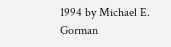1994 by Michael E. Gorman